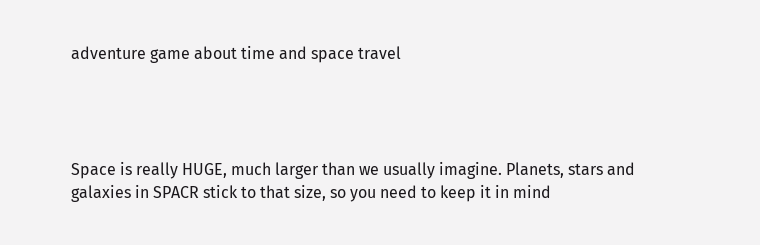adventure game about time and space travel




Space is really HUGE, much larger than we usually imagine. Planets, stars and galaxies in SPACR stick to that size, so you need to keep it in mind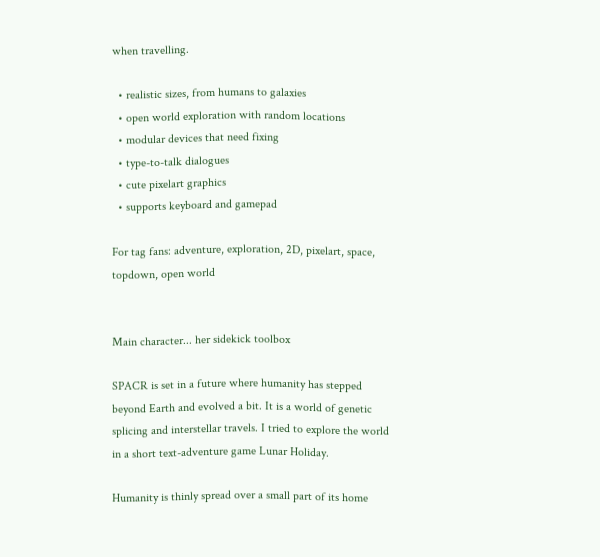when travelling.

  • realistic sizes, from humans to galaxies
  • open world exploration with random locations
  • modular devices that need fixing
  • type-to-talk dialogues
  • cute pixelart graphics
  • supports keyboard and gamepad

For tag fans: adventure, exploration, 2D, pixelart, space, topdown, open world


Main character... her sidekick toolbox

SPACR is set in a future where humanity has stepped beyond Earth and evolved a bit. It is a world of genetic splicing and interstellar travels. I tried to explore the world in a short text-adventure game Lunar Holiday.

Humanity is thinly spread over a small part of its home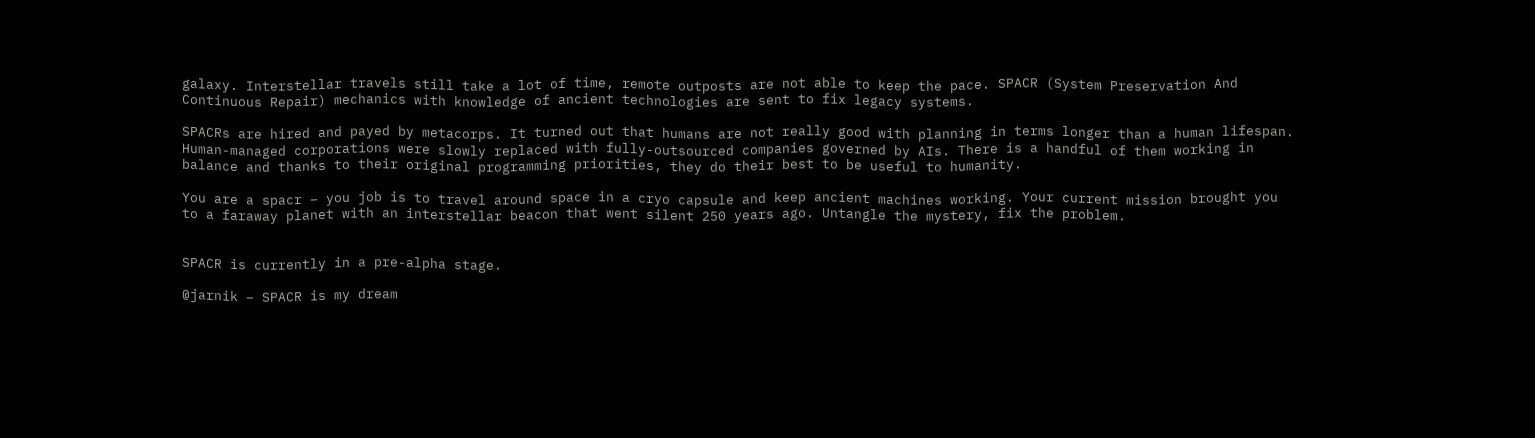galaxy. Interstellar travels still take a lot of time, remote outposts are not able to keep the pace. SPACR (System Preservation And Continuous Repair) mechanics with knowledge of ancient technologies are sent to fix legacy systems.

SPACRs are hired and payed by metacorps. It turned out that humans are not really good with planning in terms longer than a human lifespan. Human-managed corporations were slowly replaced with fully-outsourced companies governed by AIs. There is a handful of them working in balance and thanks to their original programming priorities, they do their best to be useful to humanity.

You are a spacr – you job is to travel around space in a cryo capsule and keep ancient machines working. Your current mission brought you to a faraway planet with an interstellar beacon that went silent 250 years ago. Untangle the mystery, fix the problem.


SPACR is currently in a pre-alpha stage.

@jarnik – SPACR is my dream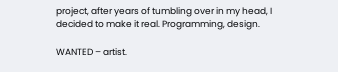project, after years of tumbling over in my head, I decided to make it real. Programming, design.

WANTED – artist.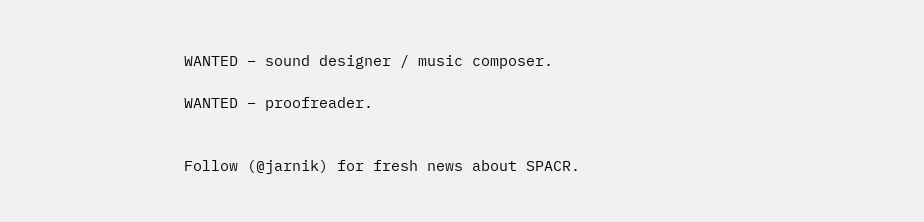WANTED – sound designer / music composer.

WANTED – proofreader.


Follow (@jarnik) for fresh news about SPACR.